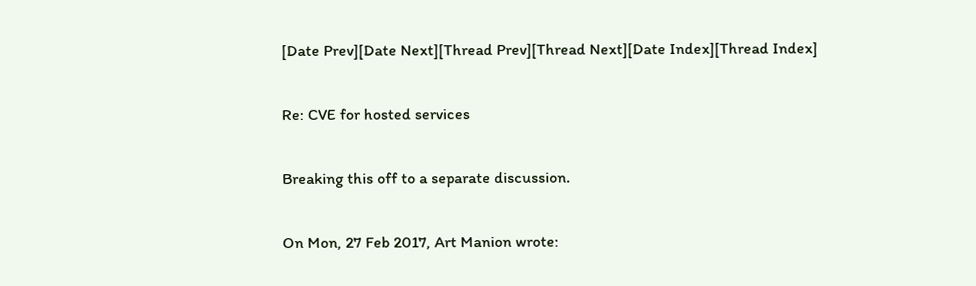[Date Prev][Date Next][Thread Prev][Thread Next][Date Index][Thread Index]

Re: CVE for hosted services

Breaking this off to a separate discussion.

On Mon, 27 Feb 2017, Art Manion wrote: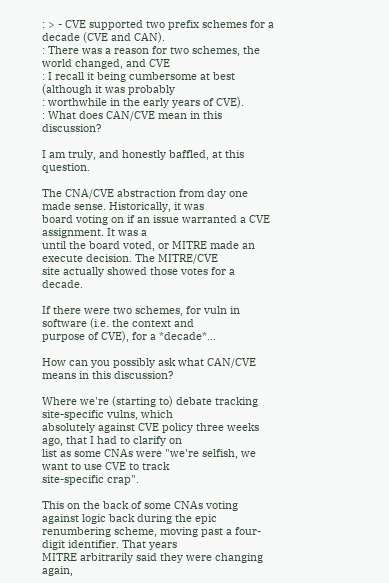: > - CVE supported two prefix schemes for a decade (CVE and CAN).
: There was a reason for two schemes, the world changed, and CVE
: I recall it being cumbersome at best (although it was probably
: worthwhile in the early years of CVE).
: What does CAN/CVE mean in this discussion?

I am truly, and honestly baffled, at this question.

The CNA/CVE abstraction from day one made sense. Historically, it was
board voting on if an issue warranted a CVE assignment. It was a
until the board voted, or MITRE made an execute decision. The MITRE/CVE
site actually showed those votes for a decade.

If there were two schemes, for vuln in software (i.e. the context and
purpose of CVE), for a *decade*...

How can you possibly ask what CAN/CVE means in this discussion?

Where we're (starting to) debate tracking site-specific vulns, which
absolutely against CVE policy three weeks ago, that I had to clarify on
list as some CNAs were "we're selfish, we want to use CVE to track
site-specific crap".

This on the back of some CNAs voting against logic back during the epic
renumbering scheme, moving past a four-digit identifier. That years
MITRE arbitrarily said they were changing again,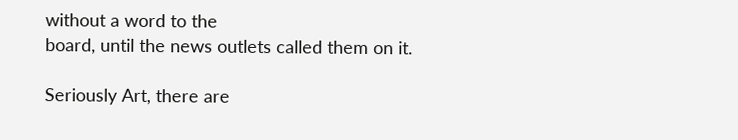without a word to the
board, until the news outlets called them on it.

Seriously Art, there are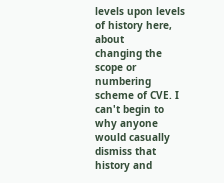levels upon levels of history here, about
changing the scope or numbering scheme of CVE. I can't begin to
why anyone would casually dismiss that history and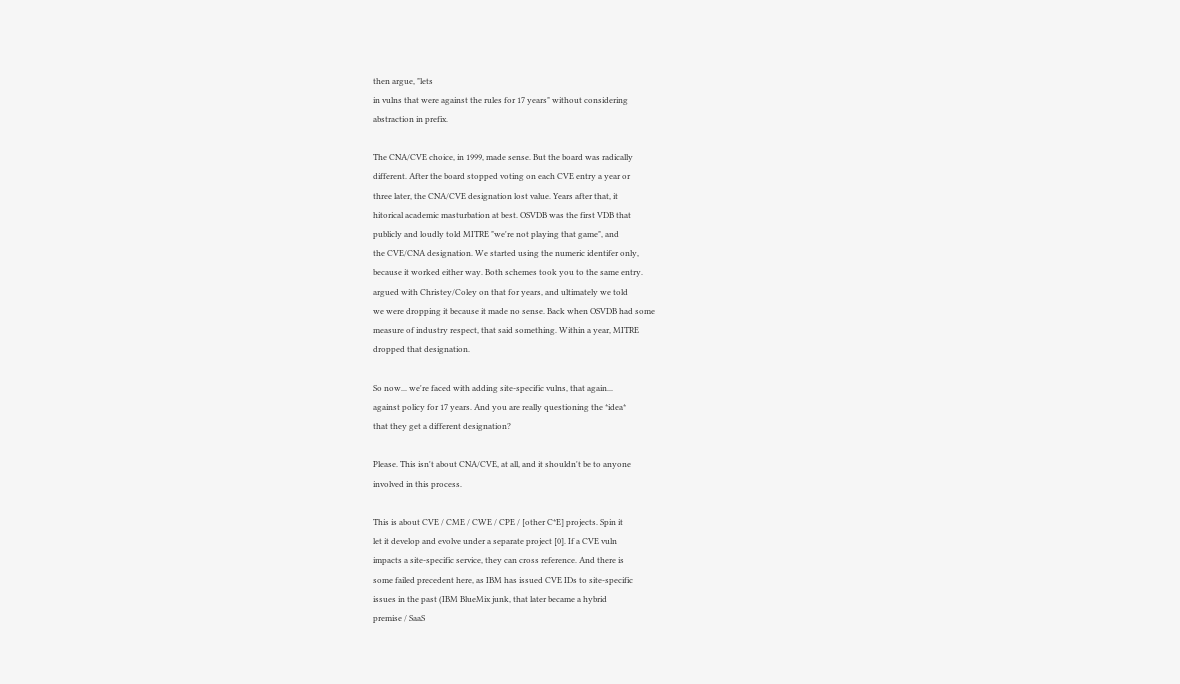then argue, "lets
in vulns that were against the rules for 17 years" without considering
abstraction in prefix.

The CNA/CVE choice, in 1999, made sense. But the board was radically
different. After the board stopped voting on each CVE entry a year or
three later, the CNA/CVE designation lost value. Years after that, it
hitorical academic masturbation at best. OSVDB was the first VDB that
publicly and loudly told MITRE "we're not playing that game", and
the CVE/CNA designation. We started using the numeric identifer only,
because it worked either way. Both schemes took you to the same entry.
argued with Christey/Coley on that for years, and ultimately we told
we were dropping it because it made no sense. Back when OSVDB had some
measure of industry respect, that said something. Within a year, MITRE
dropped that designation.

So now... we're faced with adding site-specific vulns, that again...
against policy for 17 years. And you are really questioning the *idea*
that they get a different designation?

Please. This isn't about CNA/CVE, at all, and it shouldn't be to anyone
involved in this process.

This is about CVE / CME / CWE / CPE / [other C*E] projects. Spin it
let it develop and evolve under a separate project [0]. If a CVE vuln
impacts a site-specific service, they can cross reference. And there is
some failed precedent here, as IBM has issued CVE IDs to site-specific
issues in the past (IBM BlueMix junk, that later became a hybrid
premise / SaaS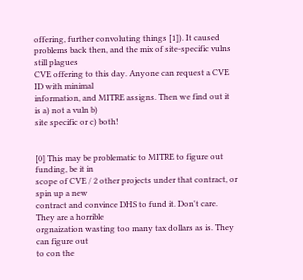offering, further convoluting things [1]). It caused
problems back then, and the mix of site-specific vulns still plagues
CVE offering to this day. Anyone can request a CVE ID with minimal
information, and MITRE assigns. Then we find out it is a) not a vuln b)
site specific or c) both!


[0] This may be problematic to MITRE to figure out funding, be it in
scope of CVE / 2 other projects under that contract, or spin up a new
contract and convince DHS to fund it. Don't care. They are a horrible
orgnaization wasting too many tax dollars as is. They can figure out
to con the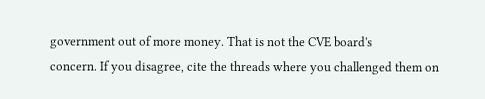government out of more money. That is not the CVE board's
concern. If you disagree, cite the threads where you challenged them on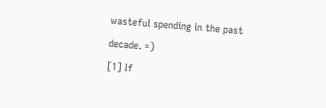wasteful spending in the past decade. =)
[1] If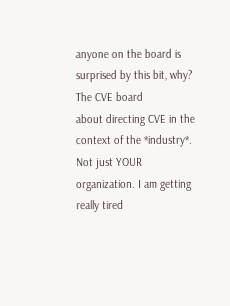anyone on the board is surprised by this bit, why? The CVE board
about directing CVE in the context of the *industry*. Not just YOUR
organization. I am getting really tired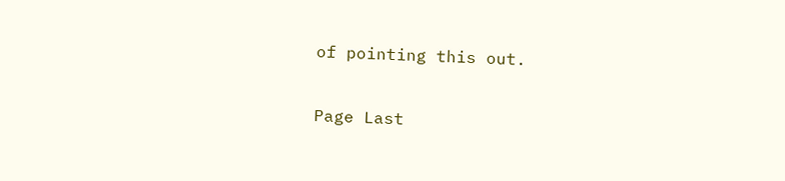of pointing this out.

Page Last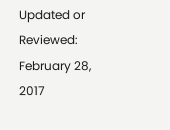Updated or Reviewed: February 28, 2017